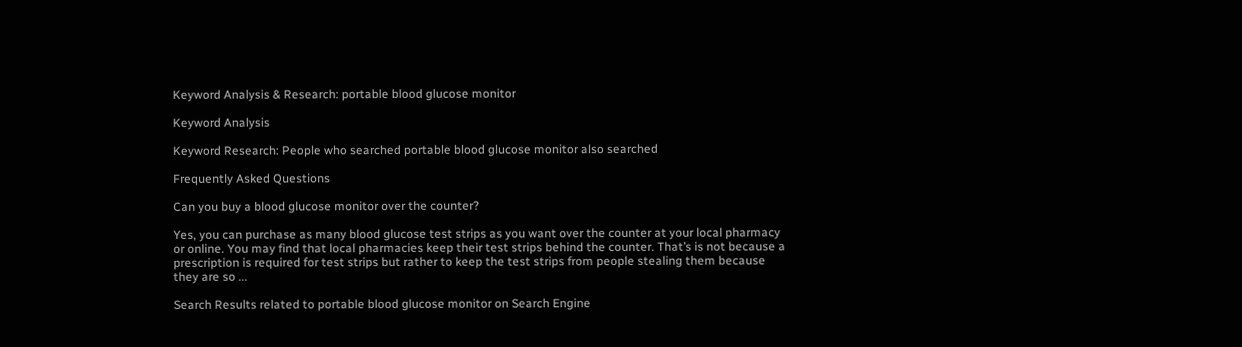Keyword Analysis & Research: portable blood glucose monitor

Keyword Analysis

Keyword Research: People who searched portable blood glucose monitor also searched

Frequently Asked Questions

Can you buy a blood glucose monitor over the counter?

Yes, you can purchase as many blood glucose test strips as you want over the counter at your local pharmacy or online. You may find that local pharmacies keep their test strips behind the counter. That’s is not because a prescription is required for test strips but rather to keep the test strips from people stealing them because they are so ...

Search Results related to portable blood glucose monitor on Search Engine